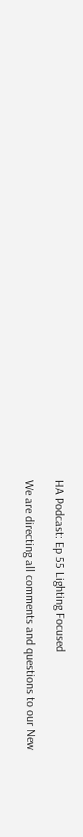HA Podcast: Ep 55 Lighting Focused

We are directing all comments and questions to our New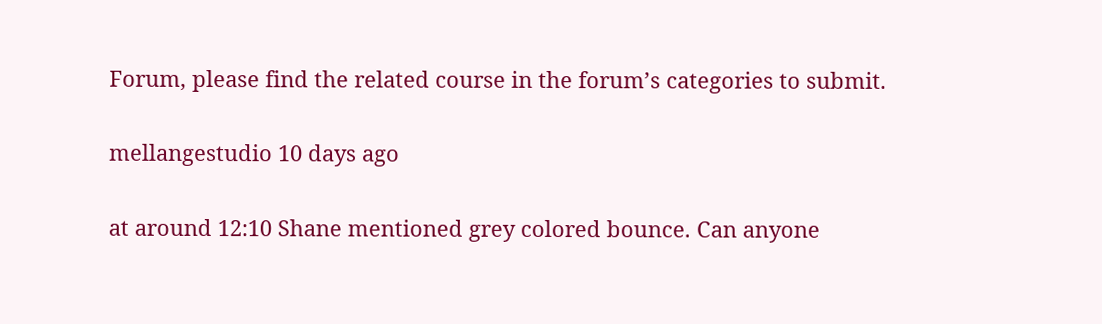Forum, please find the related course in the forum’s categories to submit.

mellangestudio 10 days ago

at around 12:10 Shane mentioned grey colored bounce. Can anyone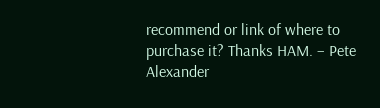recommend or link of where to purchase it? Thanks HAM. – Pete Alexander